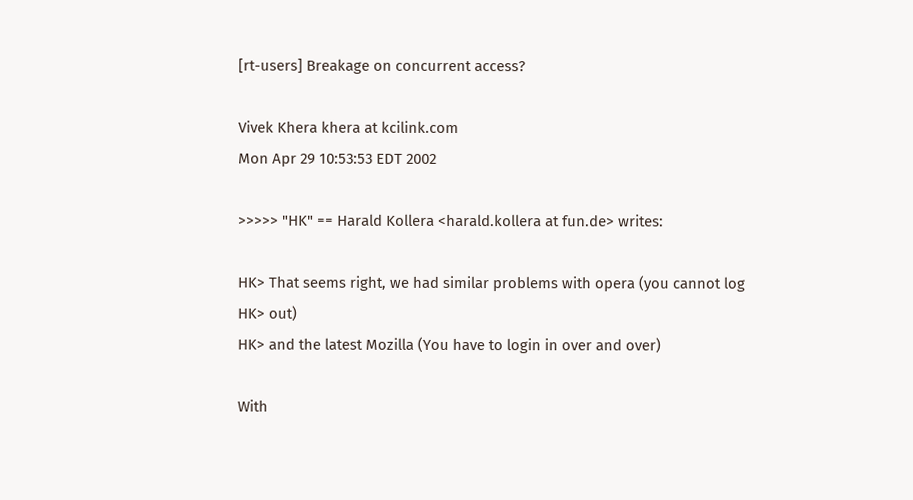[rt-users] Breakage on concurrent access?

Vivek Khera khera at kcilink.com
Mon Apr 29 10:53:53 EDT 2002

>>>>> "HK" == Harald Kollera <harald.kollera at fun.de> writes:

HK> That seems right, we had similar problems with opera (you cannot log
HK> out)
HK> and the latest Mozilla (You have to login in over and over)

With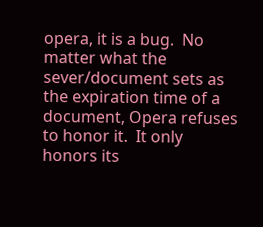opera, it is a bug.  No matter what the sever/document sets as
the expiration time of a document, Opera refuses to honor it.  It only
honors its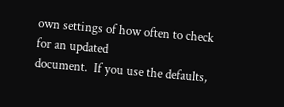own settings of how often to check for an updated
document.  If you use the defaults,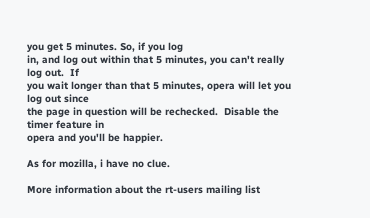you get 5 minutes. So, if you log
in, and log out within that 5 minutes, you can't really log out.  If
you wait longer than that 5 minutes, opera will let you log out since
the page in question will be rechecked.  Disable the timer feature in
opera and you'll be happier.

As for mozilla, i have no clue.

More information about the rt-users mailing list